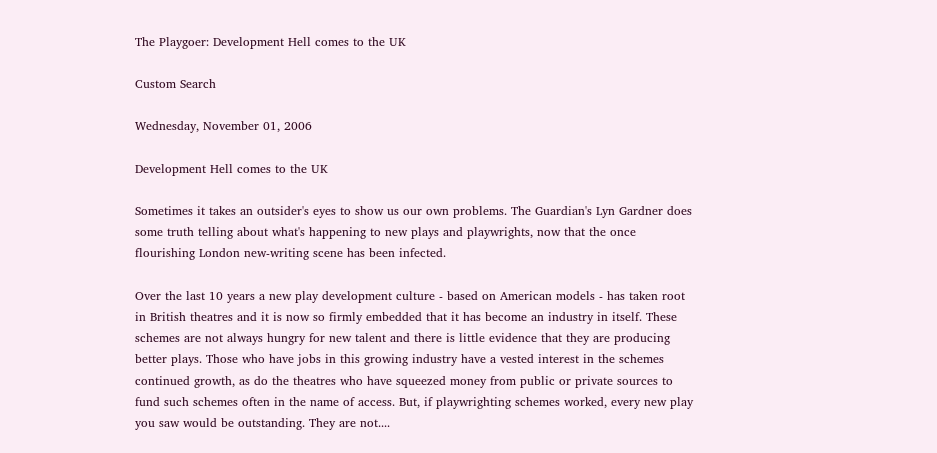The Playgoer: Development Hell comes to the UK

Custom Search

Wednesday, November 01, 2006

Development Hell comes to the UK

Sometimes it takes an outsider's eyes to show us our own problems. The Guardian's Lyn Gardner does some truth telling about what's happening to new plays and playwrights, now that the once flourishing London new-writing scene has been infected.

Over the last 10 years a new play development culture - based on American models - has taken root in British theatres and it is now so firmly embedded that it has become an industry in itself. These schemes are not always hungry for new talent and there is little evidence that they are producing better plays. Those who have jobs in this growing industry have a vested interest in the schemes continued growth, as do the theatres who have squeezed money from public or private sources to fund such schemes often in the name of access. But, if playwrighting schemes worked, every new play you saw would be outstanding. They are not....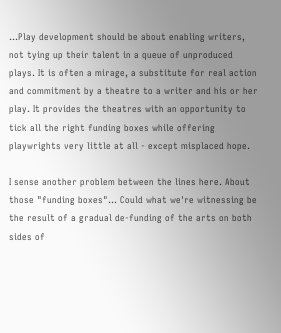...Play development should be about enabling writers, not tying up their talent in a queue of unproduced plays. It is often a mirage, a substitute for real action and commitment by a theatre to a writer and his or her play. It provides the theatres with an opportunity to tick all the right funding boxes while offering playwrights very little at all - except misplaced hope.

I sense another problem between the lines here. About those "funding boxes"... Could what we're witnessing be the result of a gradual de-funding of the arts on both sides of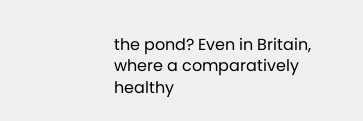the pond? Even in Britain, where a comparatively healthy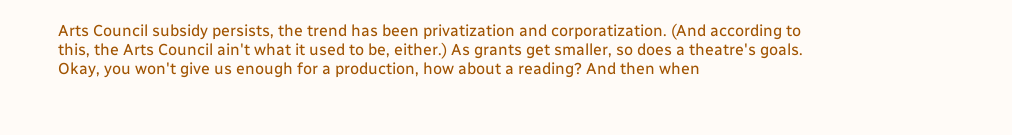Arts Council subsidy persists, the trend has been privatization and corporatization. (And according to this, the Arts Council ain't what it used to be, either.) As grants get smaller, so does a theatre's goals. Okay, you won't give us enough for a production, how about a reading? And then when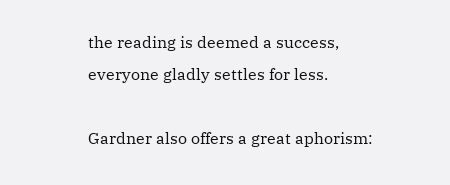the reading is deemed a success, everyone gladly settles for less.

Gardner also offers a great aphorism: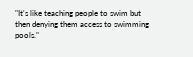"It's like teaching people to swim but then denying them access to swimming pools."